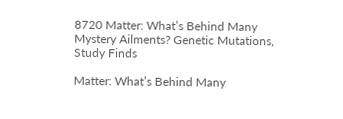8720 Matter: What’s Behind Many Mystery Ailments? Genetic Mutations, Study Finds

Matter: What’s Behind Many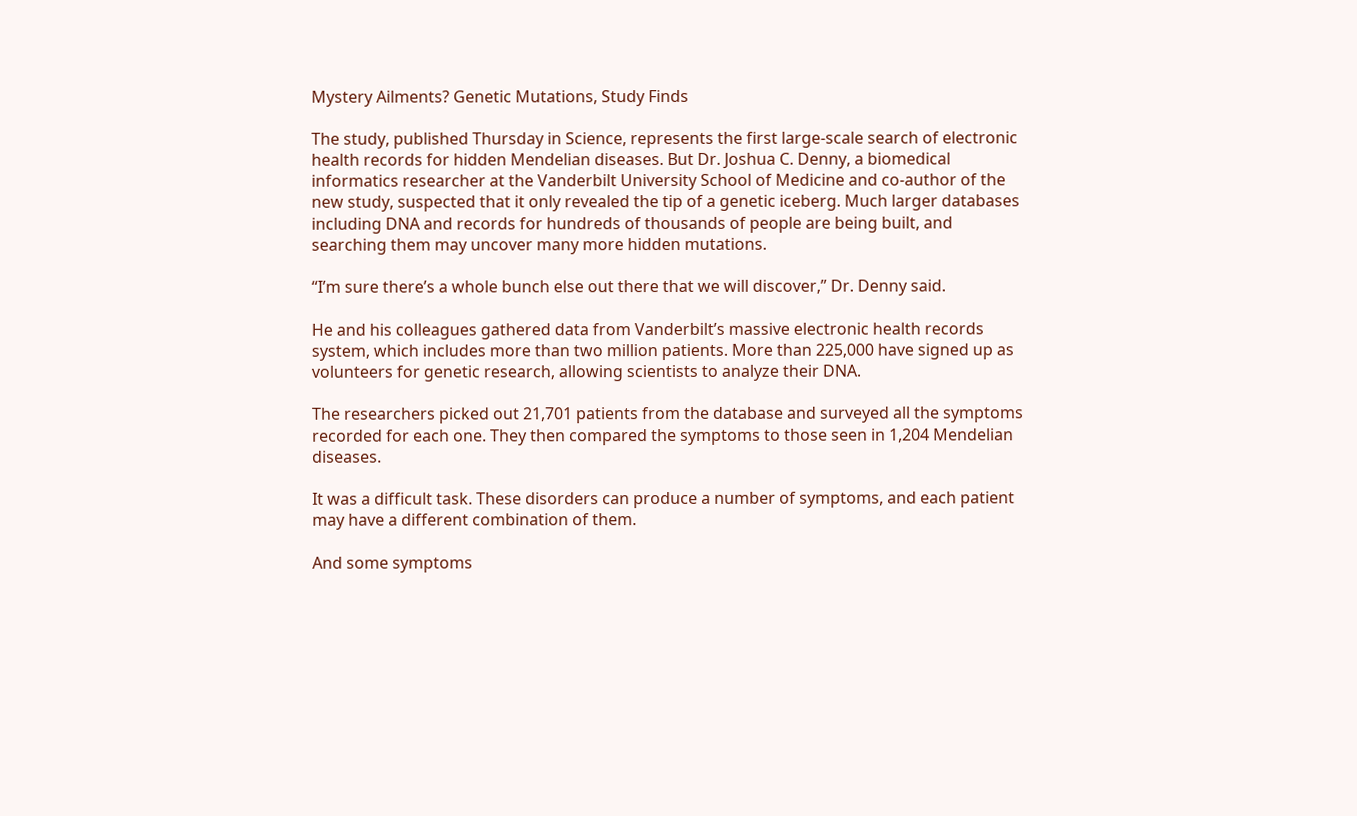Mystery Ailments? Genetic Mutations, Study Finds

The study, published Thursday in Science, represents the first large-scale search of electronic health records for hidden Mendelian diseases. But Dr. Joshua C. Denny, a biomedical informatics researcher at the Vanderbilt University School of Medicine and co-author of the new study, suspected that it only revealed the tip of a genetic iceberg. Much larger databases including DNA and records for hundreds of thousands of people are being built, and searching them may uncover many more hidden mutations.

“I’m sure there’s a whole bunch else out there that we will discover,” Dr. Denny said.

He and his colleagues gathered data from Vanderbilt’s massive electronic health records system, which includes more than two million patients. More than 225,000 have signed up as volunteers for genetic research, allowing scientists to analyze their DNA.

The researchers picked out 21,701 patients from the database and surveyed all the symptoms recorded for each one. They then compared the symptoms to those seen in 1,204 Mendelian diseases.

It was a difficult task. These disorders can produce a number of symptoms, and each patient may have a different combination of them.

And some symptoms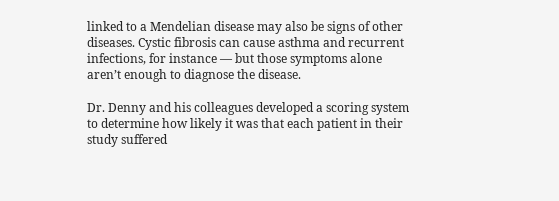linked to a Mendelian disease may also be signs of other diseases. Cystic fibrosis can cause asthma and recurrent infections, for instance — but those symptoms alone aren’t enough to diagnose the disease.

Dr. Denny and his colleagues developed a scoring system to determine how likely it was that each patient in their study suffered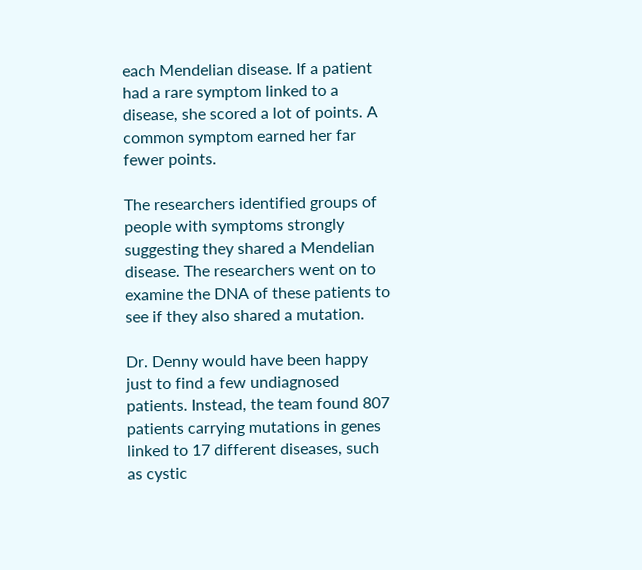each Mendelian disease. If a patient had a rare symptom linked to a disease, she scored a lot of points. A common symptom earned her far fewer points.

The researchers identified groups of people with symptoms strongly suggesting they shared a Mendelian disease. The researchers went on to examine the DNA of these patients to see if they also shared a mutation.

Dr. Denny would have been happy just to find a few undiagnosed patients. Instead, the team found 807 patients carrying mutations in genes linked to 17 different diseases, such as cystic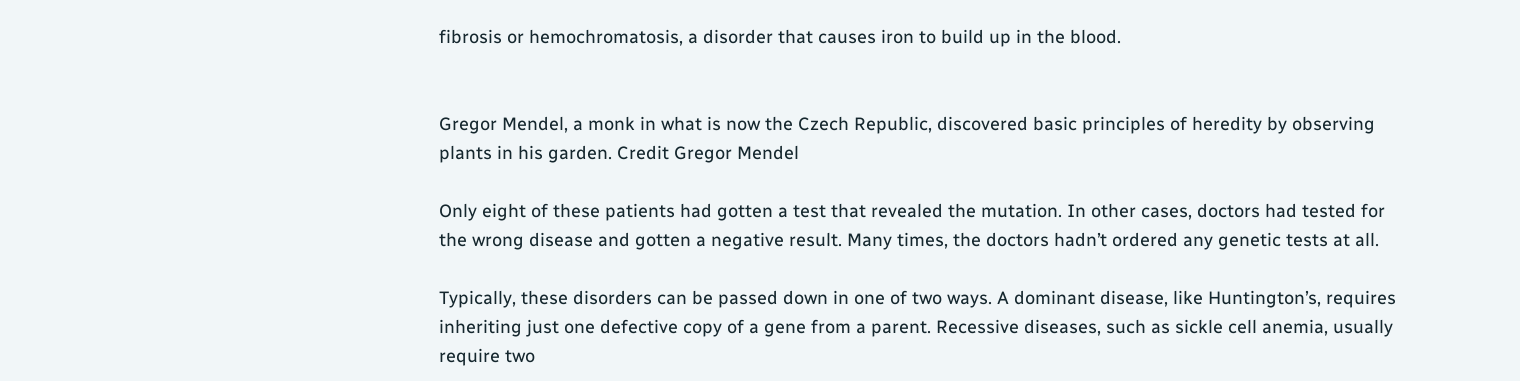fibrosis or hemochromatosis, a disorder that causes iron to build up in the blood.


Gregor Mendel, a monk in what is now the Czech Republic, discovered basic principles of heredity by observing plants in his garden. Credit Gregor Mendel

Only eight of these patients had gotten a test that revealed the mutation. In other cases, doctors had tested for the wrong disease and gotten a negative result. Many times, the doctors hadn’t ordered any genetic tests at all.

Typically, these disorders can be passed down in one of two ways. A dominant disease, like Huntington’s, requires inheriting just one defective copy of a gene from a parent. Recessive diseases, such as sickle cell anemia, usually require two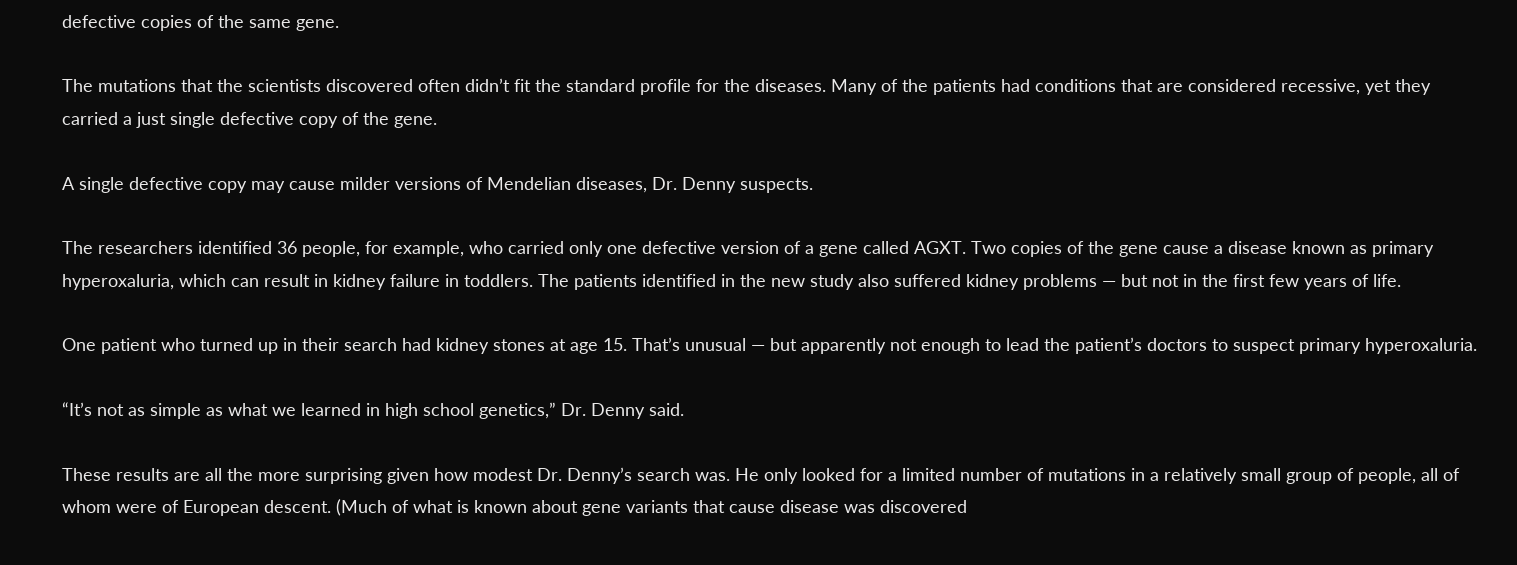defective copies of the same gene.

The mutations that the scientists discovered often didn’t fit the standard profile for the diseases. Many of the patients had conditions that are considered recessive, yet they carried a just single defective copy of the gene.

A single defective copy may cause milder versions of Mendelian diseases, Dr. Denny suspects.

The researchers identified 36 people, for example, who carried only one defective version of a gene called AGXT. Two copies of the gene cause a disease known as primary hyperoxaluria, which can result in kidney failure in toddlers. The patients identified in the new study also suffered kidney problems — but not in the first few years of life.

One patient who turned up in their search had kidney stones at age 15. That’s unusual — but apparently not enough to lead the patient’s doctors to suspect primary hyperoxaluria.

“It’s not as simple as what we learned in high school genetics,” Dr. Denny said.

These results are all the more surprising given how modest Dr. Denny’s search was. He only looked for a limited number of mutations in a relatively small group of people, all of whom were of European descent. (Much of what is known about gene variants that cause disease was discovered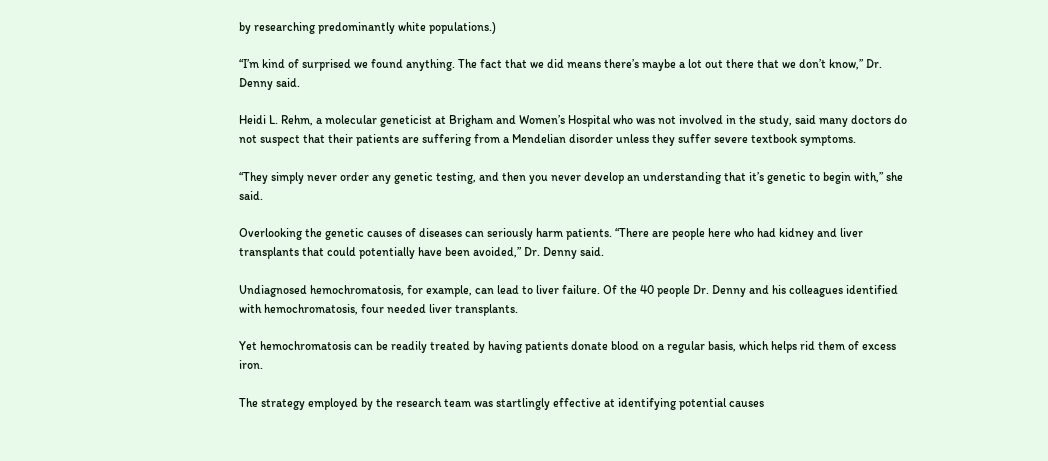by researching predominantly white populations.)

“I’m kind of surprised we found anything. The fact that we did means there’s maybe a lot out there that we don’t know,” Dr. Denny said.

Heidi L. Rehm, a molecular geneticist at Brigham and Women’s Hospital who was not involved in the study, said many doctors do not suspect that their patients are suffering from a Mendelian disorder unless they suffer severe textbook symptoms.

“They simply never order any genetic testing, and then you never develop an understanding that it’s genetic to begin with,” she said.

Overlooking the genetic causes of diseases can seriously harm patients. “There are people here who had kidney and liver transplants that could potentially have been avoided,” Dr. Denny said.

Undiagnosed hemochromatosis, for example, can lead to liver failure. Of the 40 people Dr. Denny and his colleagues identified with hemochromatosis, four needed liver transplants.

Yet hemochromatosis can be readily treated by having patients donate blood on a regular basis, which helps rid them of excess iron.

The strategy employed by the research team was startlingly effective at identifying potential causes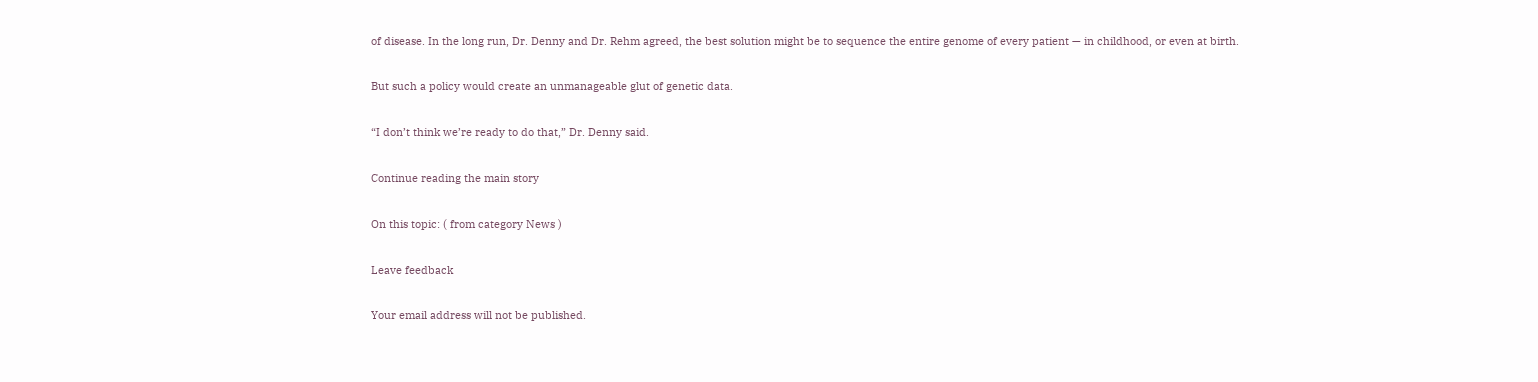of disease. In the long run, Dr. Denny and Dr. Rehm agreed, the best solution might be to sequence the entire genome of every patient — in childhood, or even at birth.

But such a policy would create an unmanageable glut of genetic data.

“I don’t think we’re ready to do that,” Dr. Denny said.

Continue reading the main story

On this topic: ( from category News )

Leave feedback

Your email address will not be published.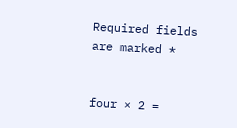Required fields are marked *


four × 2 =